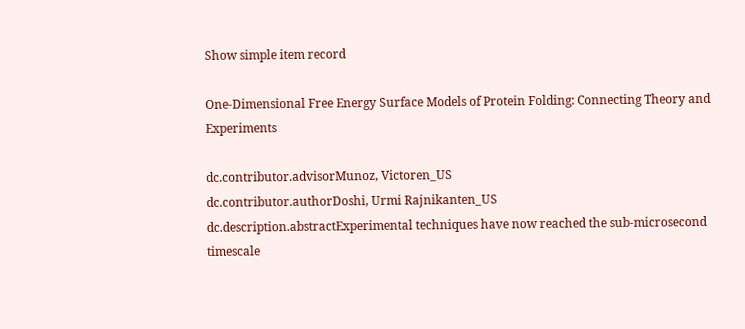Show simple item record

One-Dimensional Free Energy Surface Models of Protein Folding: Connecting Theory and Experiments

dc.contributor.advisorMunoz, Victoren_US
dc.contributor.authorDoshi, Urmi Rajnikanten_US
dc.description.abstractExperimental techniques have now reached the sub-microsecond timescale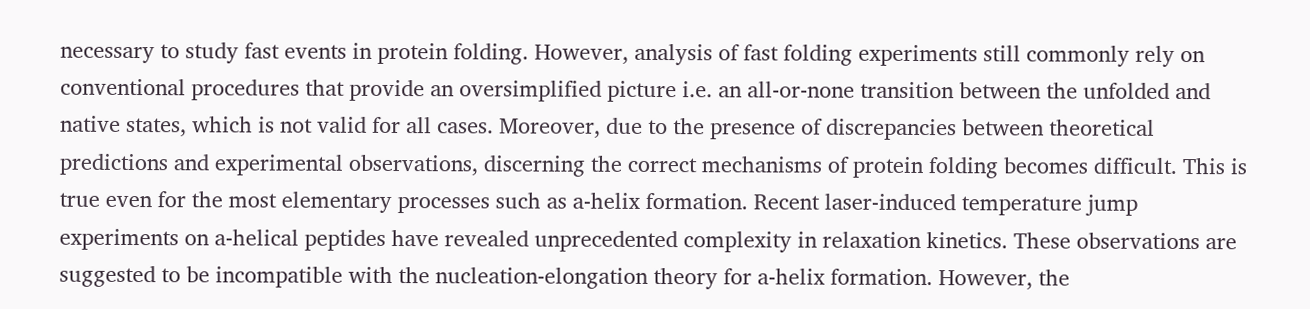necessary to study fast events in protein folding. However, analysis of fast folding experiments still commonly rely on conventional procedures that provide an oversimplified picture i.e. an all-or-none transition between the unfolded and native states, which is not valid for all cases. Moreover, due to the presence of discrepancies between theoretical predictions and experimental observations, discerning the correct mechanisms of protein folding becomes difficult. This is true even for the most elementary processes such as a-helix formation. Recent laser-induced temperature jump experiments on a-helical peptides have revealed unprecedented complexity in relaxation kinetics. These observations are suggested to be incompatible with the nucleation-elongation theory for a-helix formation. However, the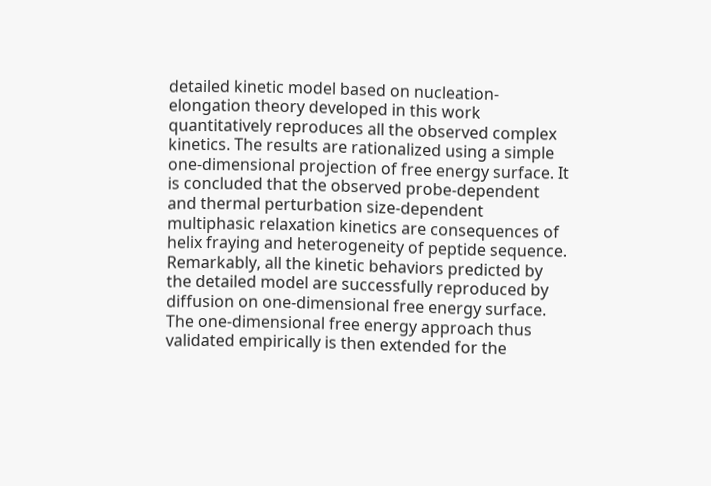detailed kinetic model based on nucleation-elongation theory developed in this work quantitatively reproduces all the observed complex kinetics. The results are rationalized using a simple one-dimensional projection of free energy surface. It is concluded that the observed probe-dependent and thermal perturbation size-dependent multiphasic relaxation kinetics are consequences of helix fraying and heterogeneity of peptide sequence. Remarkably, all the kinetic behaviors predicted by the detailed model are successfully reproduced by diffusion on one-dimensional free energy surface. The one-dimensional free energy approach thus validated empirically is then extended for the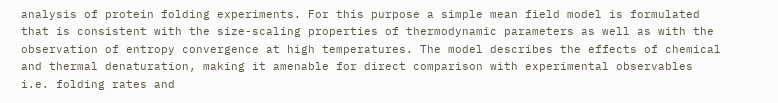analysis of protein folding experiments. For this purpose a simple mean field model is formulated that is consistent with the size-scaling properties of thermodynamic parameters as well as with the observation of entropy convergence at high temperatures. The model describes the effects of chemical and thermal denaturation, making it amenable for direct comparison with experimental observables i.e. folding rates and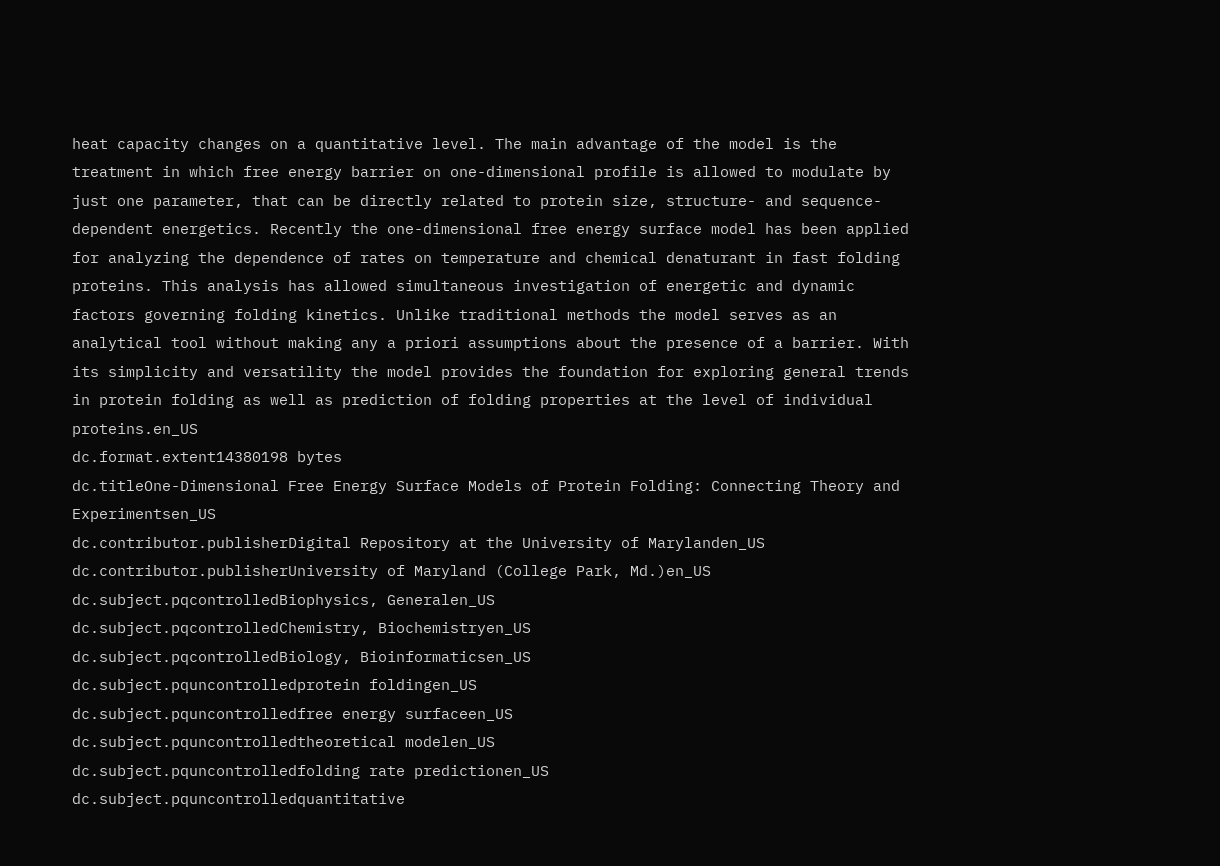heat capacity changes on a quantitative level. The main advantage of the model is the treatment in which free energy barrier on one-dimensional profile is allowed to modulate by just one parameter, that can be directly related to protein size, structure- and sequence- dependent energetics. Recently the one-dimensional free energy surface model has been applied for analyzing the dependence of rates on temperature and chemical denaturant in fast folding proteins. This analysis has allowed simultaneous investigation of energetic and dynamic factors governing folding kinetics. Unlike traditional methods the model serves as an analytical tool without making any a priori assumptions about the presence of a barrier. With its simplicity and versatility the model provides the foundation for exploring general trends in protein folding as well as prediction of folding properties at the level of individual proteins.en_US
dc.format.extent14380198 bytes
dc.titleOne-Dimensional Free Energy Surface Models of Protein Folding: Connecting Theory and Experimentsen_US
dc.contributor.publisherDigital Repository at the University of Marylanden_US
dc.contributor.publisherUniversity of Maryland (College Park, Md.)en_US
dc.subject.pqcontrolledBiophysics, Generalen_US
dc.subject.pqcontrolledChemistry, Biochemistryen_US
dc.subject.pqcontrolledBiology, Bioinformaticsen_US
dc.subject.pquncontrolledprotein foldingen_US
dc.subject.pquncontrolledfree energy surfaceen_US
dc.subject.pquncontrolledtheoretical modelen_US
dc.subject.pquncontrolledfolding rate predictionen_US
dc.subject.pquncontrolledquantitative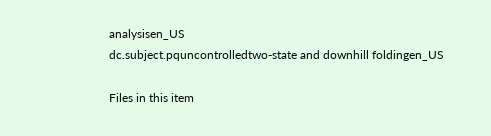analysisen_US
dc.subject.pquncontrolledtwo-state and downhill foldingen_US

Files in this item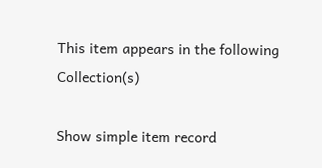This item appears in the following Collection(s)

Show simple item record